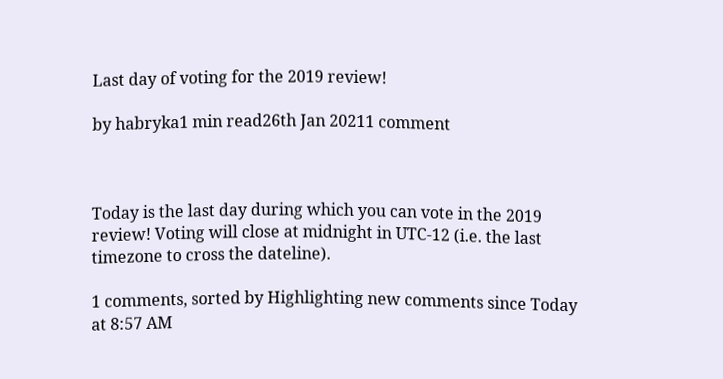Last day of voting for the 2019 review!

by habryka1 min read26th Jan 20211 comment



Today is the last day during which you can vote in the 2019 review! Voting will close at midnight in UTC-12 (i.e. the last timezone to cross the dateline).

1 comments, sorted by Highlighting new comments since Today at 8:57 AM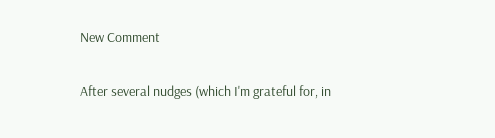New Comment

After several nudges (which I'm grateful for, in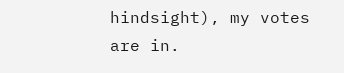hindsight), my votes are in.